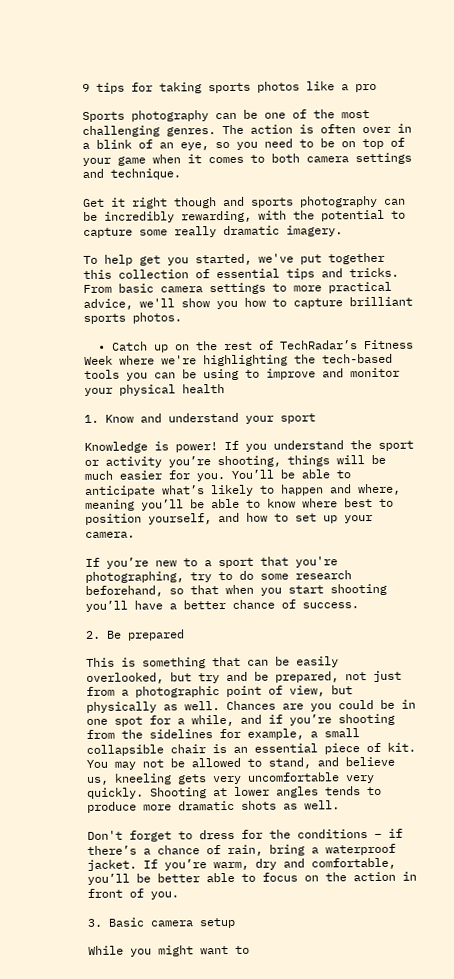9 tips for taking sports photos like a pro

Sports photography can be one of the most challenging genres. The action is often over in a blink of an eye, so you need to be on top of your game when it comes to both camera settings and technique.

Get it right though and sports photography can be incredibly rewarding, with the potential to capture some really dramatic imagery.

To help get you started, we've put together this collection of essential tips and tricks. From basic camera settings to more practical advice, we'll show you how to capture brilliant sports photos.

  • Catch up on the rest of TechRadar’s Fitness Week where we're highlighting the tech-based tools you can be using to improve and monitor your physical health

1. Know and understand your sport

Knowledge is power! If you understand the sport or activity you’re shooting, things will be much easier for you. You’ll be able to anticipate what’s likely to happen and where, meaning you’ll be able to know where best to position yourself, and how to set up your camera.

If you’re new to a sport that you're photographing, try to do some research beforehand, so that when you start shooting you’ll have a better chance of success.

2. Be prepared

This is something that can be easily overlooked, but try and be prepared, not just from a photographic point of view, but physically as well. Chances are you could be in one spot for a while, and if you’re shooting from the sidelines for example, a small collapsible chair is an essential piece of kit. You may not be allowed to stand, and believe us, kneeling gets very uncomfortable very quickly. Shooting at lower angles tends to produce more dramatic shots as well.

Don't forget to dress for the conditions – if there’s a chance of rain, bring a waterproof jacket. If you’re warm, dry and comfortable, you’ll be better able to focus on the action in front of you.

3. Basic camera setup

While you might want to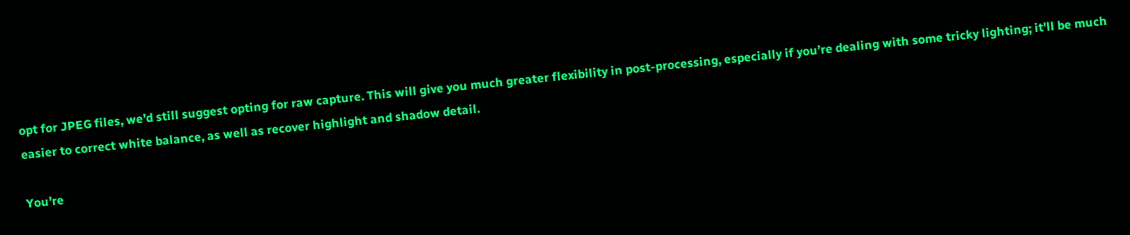opt for JPEG files, we’d still suggest opting for raw capture. This will give you much greater flexibility in post-processing, especially if you’re dealing with some tricky lighting; it'll be much easier to correct white balance, as well as recover highlight and shadow detail.

You’re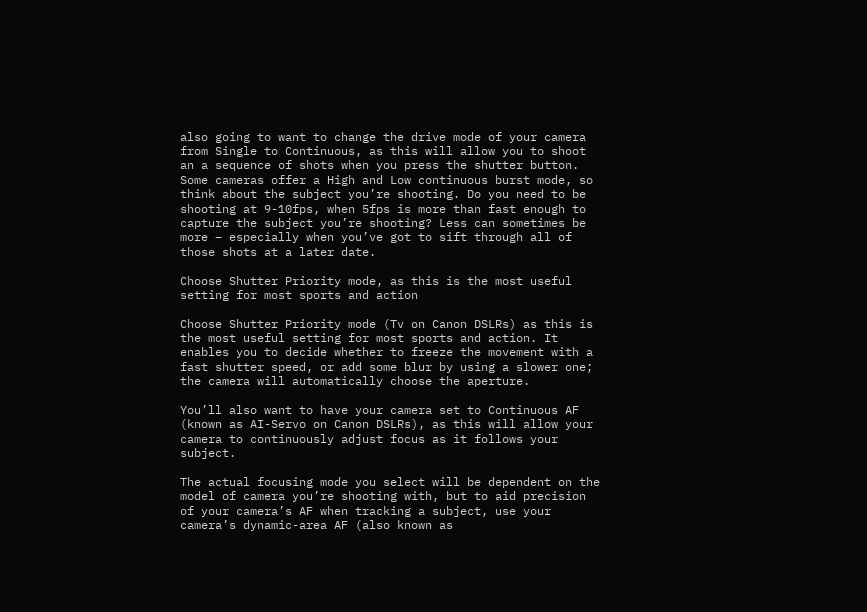also going to want to change the drive mode of your camera from Single to Continuous, as this will allow you to shoot an a sequence of shots when you press the shutter button. Some cameras offer a High and Low continuous burst mode, so think about the subject you’re shooting. Do you need to be shooting at 9-10fps, when 5fps is more than fast enough to capture the subject you’re shooting? Less can sometimes be more – especially when you’ve got to sift through all of those shots at a later date.

Choose Shutter Priority mode, as this is the most useful setting for most sports and action

Choose Shutter Priority mode (Tv on Canon DSLRs) as this is the most useful setting for most sports and action. It enables you to decide whether to freeze the movement with a fast shutter speed, or add some blur by using a slower one; the camera will automatically choose the aperture.

You’ll also want to have your camera set to Continuous AF (known as AI-Servo on Canon DSLRs), as this will allow your camera to continuously adjust focus as it follows your subject.

The actual focusing mode you select will be dependent on the model of camera you’re shooting with, but to aid precision of your camera’s AF when tracking a subject, use your camera’s dynamic-area AF (also known as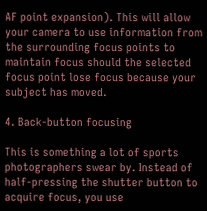AF point expansion). This will allow your camera to use information from the surrounding focus points to maintain focus should the selected focus point lose focus because your subject has moved.

4. Back-button focusing

This is something a lot of sports photographers swear by. Instead of half-pressing the shutter button to acquire focus, you use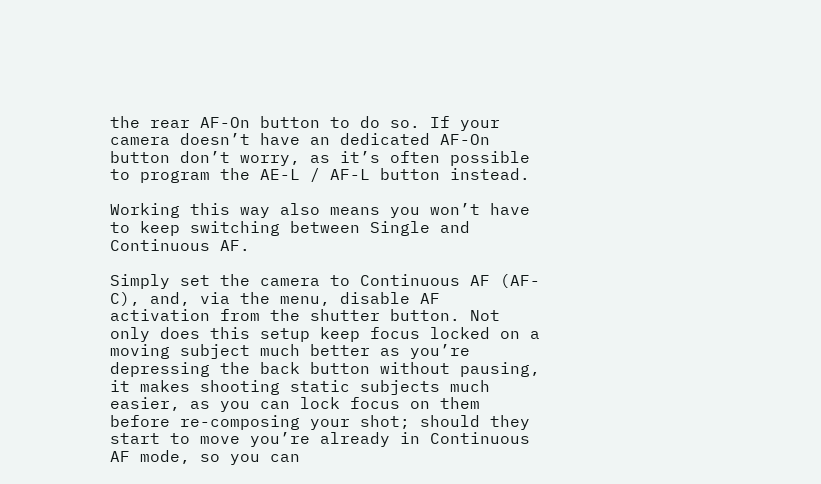the rear AF-On button to do so. If your camera doesn’t have an dedicated AF-On button don’t worry, as it’s often possible to program the AE-L / AF-L button instead.

Working this way also means you won’t have to keep switching between Single and Continuous AF.

Simply set the camera to Continuous AF (AF-C), and, via the menu, disable AF activation from the shutter button. Not only does this setup keep focus locked on a moving subject much better as you’re depressing the back button without pausing, it makes shooting static subjects much easier, as you can lock focus on them before re-composing your shot; should they start to move you’re already in Continuous AF mode, so you can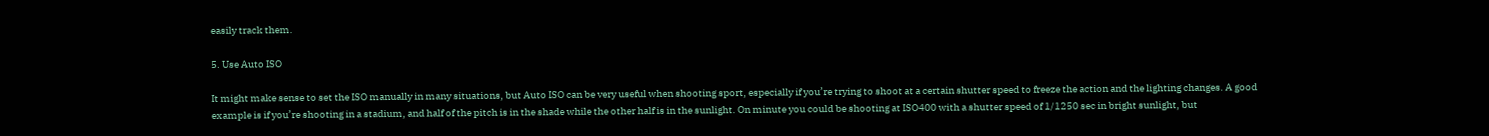easily track them.

5. Use Auto ISO

It might make sense to set the ISO manually in many situations, but Auto ISO can be very useful when shooting sport, especially if you’re trying to shoot at a certain shutter speed to freeze the action and the lighting changes. A good example is if you’re shooting in a stadium, and half of the pitch is in the shade while the other half is in the sunlight. On minute you could be shooting at ISO400 with a shutter speed of 1/1250 sec in bright sunlight, but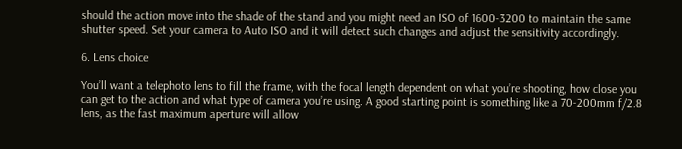should the action move into the shade of the stand and you might need an ISO of 1600-3200 to maintain the same shutter speed. Set your camera to Auto ISO and it will detect such changes and adjust the sensitivity accordingly.

6. Lens choice

You’ll want a telephoto lens to fill the frame, with the focal length dependent on what you’re shooting, how close you can get to the action and what type of camera you’re using. A good starting point is something like a 70-200mm f/2.8 lens, as the fast maximum aperture will allow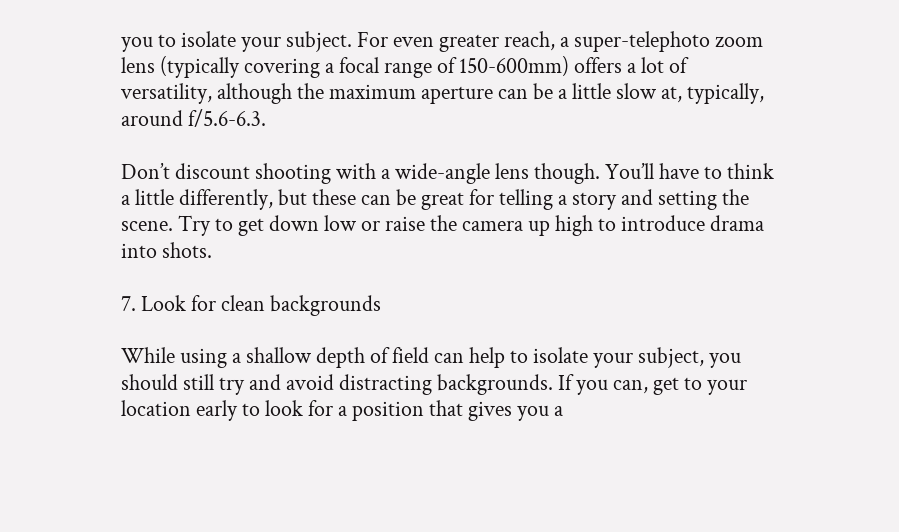you to isolate your subject. For even greater reach, a super-telephoto zoom lens (typically covering a focal range of 150-600mm) offers a lot of versatility, although the maximum aperture can be a little slow at, typically, around f/5.6-6.3.

Don’t discount shooting with a wide-angle lens though. You’ll have to think a little differently, but these can be great for telling a story and setting the scene. Try to get down low or raise the camera up high to introduce drama into shots.

7. Look for clean backgrounds

While using a shallow depth of field can help to isolate your subject, you should still try and avoid distracting backgrounds. If you can, get to your location early to look for a position that gives you a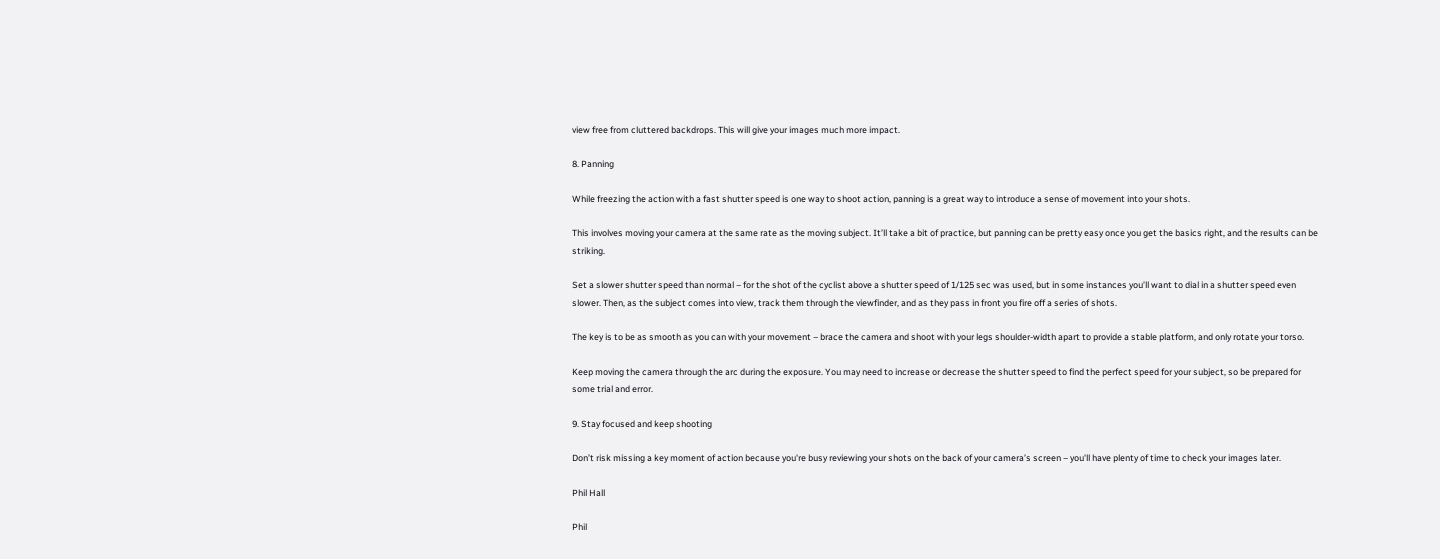view free from cluttered backdrops. This will give your images much more impact.

8. Panning

While freezing the action with a fast shutter speed is one way to shoot action, panning is a great way to introduce a sense of movement into your shots.

This involves moving your camera at the same rate as the moving subject. It’ll take a bit of practice, but panning can be pretty easy once you get the basics right, and the results can be striking.

Set a slower shutter speed than normal – for the shot of the cyclist above a shutter speed of 1/125 sec was used, but in some instances you’ll want to dial in a shutter speed even slower. Then, as the subject comes into view, track them through the viewfinder, and as they pass in front you fire off a series of shots.

The key is to be as smooth as you can with your movement – brace the camera and shoot with your legs shoulder-width apart to provide a stable platform, and only rotate your torso.

Keep moving the camera through the arc during the exposure. You may need to increase or decrease the shutter speed to find the perfect speed for your subject, so be prepared for some trial and error.

9. Stay focused and keep shooting

Don’t risk missing a key moment of action because you're busy reviewing your shots on the back of your camera’s screen – you'll have plenty of time to check your images later.

Phil Hall

Phil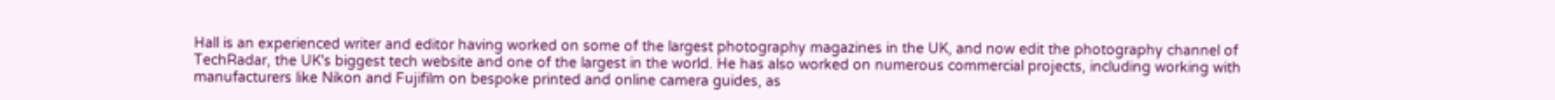Hall is an experienced writer and editor having worked on some of the largest photography magazines in the UK, and now edit the photography channel of TechRadar, the UK's biggest tech website and one of the largest in the world. He has also worked on numerous commercial projects, including working with manufacturers like Nikon and Fujifilm on bespoke printed and online camera guides, as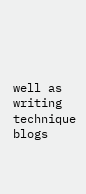well as writing technique blogs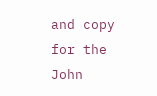and copy for the John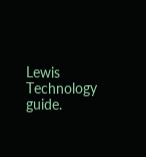Lewis Technology guide.